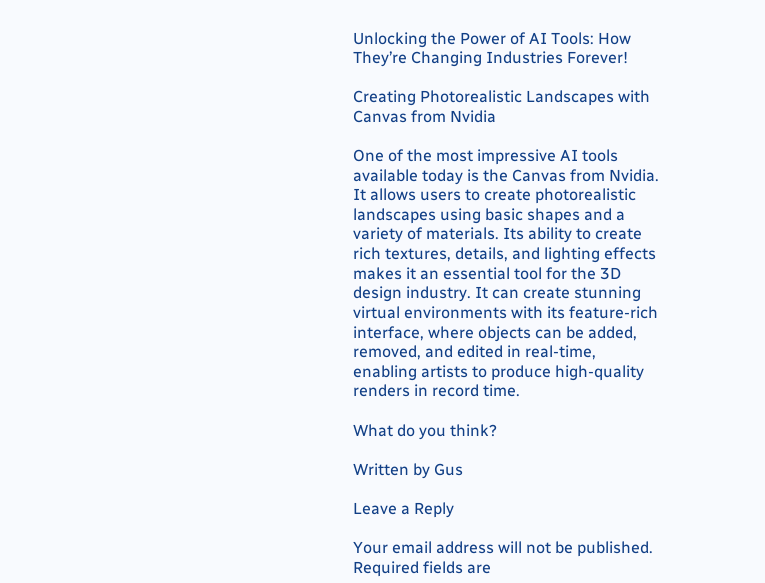Unlocking the Power of AI Tools: How They’re Changing Industries Forever!

Creating Photorealistic Landscapes with Canvas from Nvidia

One of the most impressive AI tools available today is the Canvas from Nvidia. It allows users to create photorealistic landscapes using basic shapes and a variety of materials. Its ability to create rich textures, details, and lighting effects makes it an essential tool for the 3D design industry. It can create stunning virtual environments with its feature-rich interface, where objects can be added, removed, and edited in real-time, enabling artists to produce high-quality renders in record time.

What do you think?

Written by Gus

Leave a Reply

Your email address will not be published. Required fields are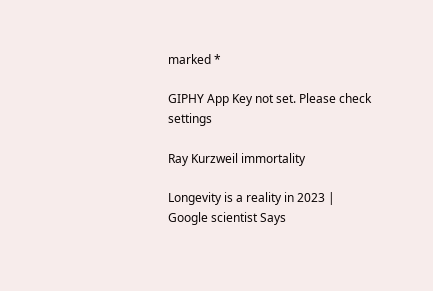marked *

GIPHY App Key not set. Please check settings

Ray Kurzweil immortality

Longevity is a reality in 2023 | Google scientist Says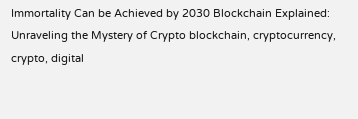Immortality Can be Achieved by 2030 Blockchain Explained: Unraveling the Mystery of Crypto blockchain, cryptocurrency, crypto, digital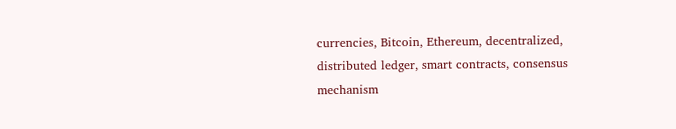currencies, Bitcoin, Ethereum, decentralized, distributed ledger, smart contracts, consensus mechanism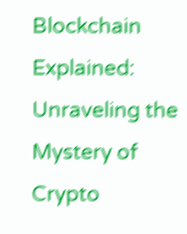Blockchain Explained: Unraveling the Mystery of Crypto